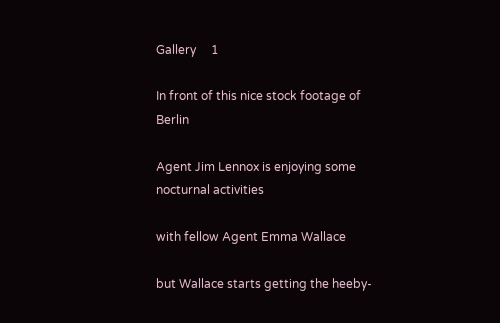Gallery     1

In front of this nice stock footage of Berlin

Agent Jim Lennox is enjoying some nocturnal activities

with fellow Agent Emma Wallace

but Wallace starts getting the heeby-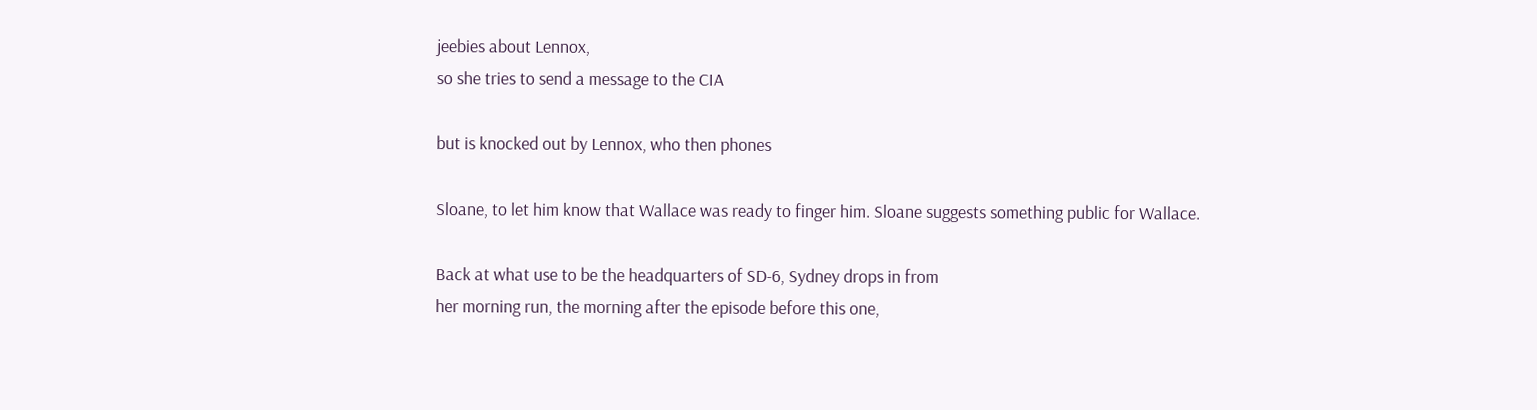jeebies about Lennox,
so she tries to send a message to the CIA

but is knocked out by Lennox, who then phones

Sloane, to let him know that Wallace was ready to finger him. Sloane suggests something public for Wallace.

Back at what use to be the headquarters of SD-6, Sydney drops in from
her morning run, the morning after the episode before this one,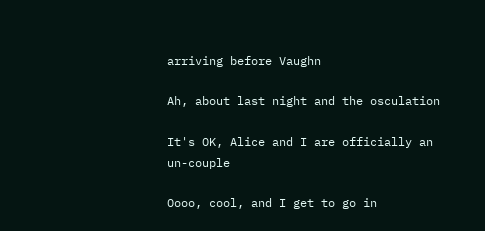arriving before Vaughn

Ah, about last night and the osculation

It's OK, Alice and I are officially an un-couple

Oooo, cool, and I get to go in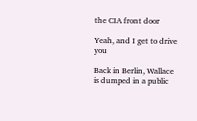the CIA front door

Yeah, and I get to drive you

Back in Berlin, Wallace is dumped in a public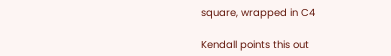square, wrapped in C4

Kendall points this out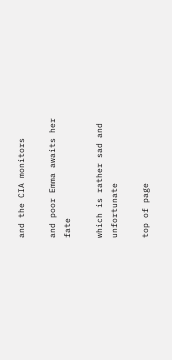and the CIA monitors

and poor Emma awaits her fate

which is rather sad and unfortunate

top of page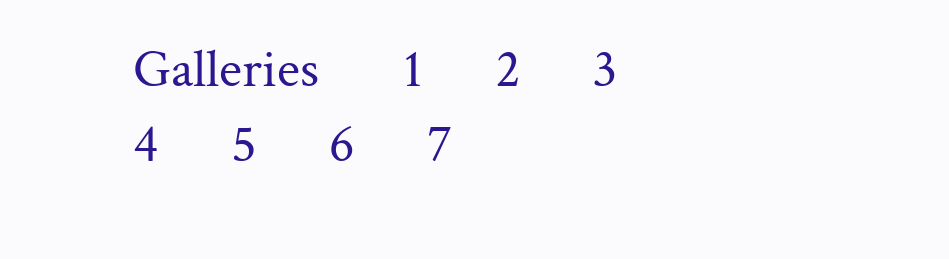Galleries       1      2      3      4      5      6      7